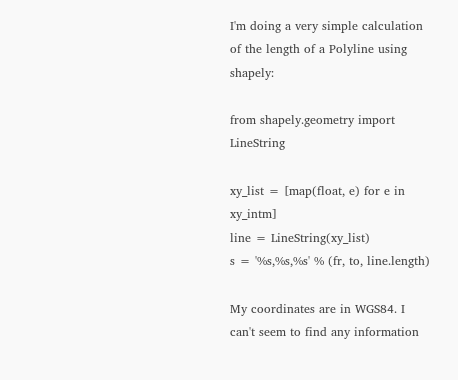I'm doing a very simple calculation of the length of a Polyline using shapely:

from shapely.geometry import LineString

xy_list = [map(float, e) for e in xy_intm]
line = LineString(xy_list)
s = '%s,%s,%s' % (fr, to, line.length)

My coordinates are in WGS84. I can't seem to find any information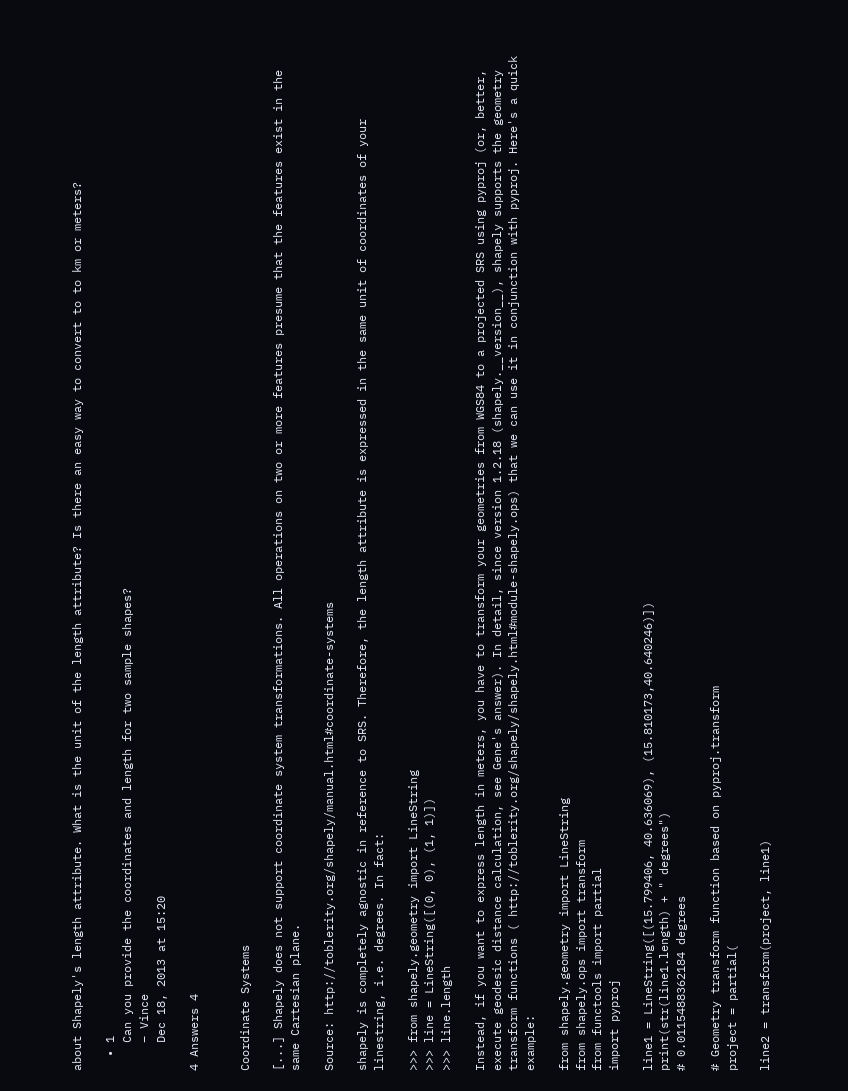about Shapely's length attribute. What is the unit of the length attribute? Is there an easy way to convert to to km or meters?

  • 1
    Can you provide the coordinates and length for two sample shapes?
    – Vince
    Dec 18, 2013 at 15:20

4 Answers 4


Coordinate Systems

[...] Shapely does not support coordinate system transformations. All operations on two or more features presume that the features exist in the same Cartesian plane.

Source: http://toblerity.org/shapely/manual.html#coordinate-systems

shapely is completely agnostic in reference to SRS. Therefore, the length attribute is expressed in the same unit of coordinates of your linestring, i.e. degrees. In fact:

>>> from shapely.geometry import LineString
>>> line = LineString([(0, 0), (1, 1)])
>>> line.length

Instead, if you want to express length in meters, you have to transform your geometries from WGS84 to a projected SRS using pyproj (or, better, execute geodesic distance calculation, see Gene's answer). In detail, since version 1.2.18 (shapely.__version__), shapely supports the geometry transform functions ( http://toblerity.org/shapely/shapely.html#module-shapely.ops) that we can use it in conjunction with pyproj. Here's a quick example:

from shapely.geometry import LineString
from shapely.ops import transform
from functools import partial
import pyproj

line1 = LineString([(15.799406, 40.636069), (15.810173,40.640246)])
print(str(line1.length) + " degrees")
# 0.0115488362184 degrees

# Geometry transform function based on pyproj.transform
project = partial(

line2 = transform(project, line1)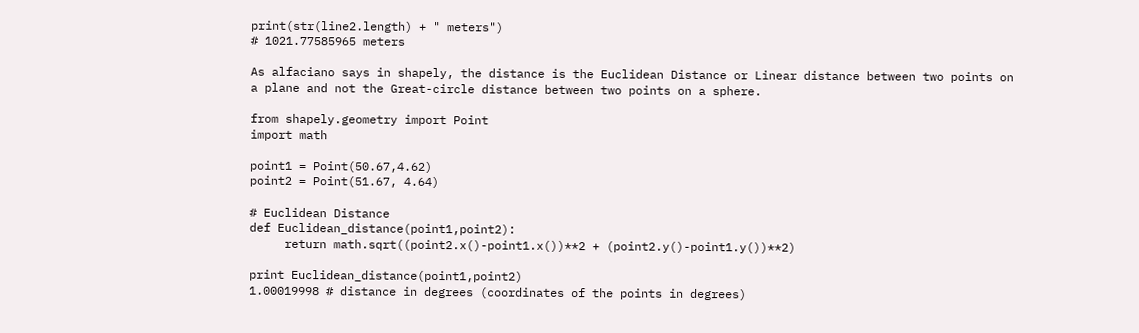print(str(line2.length) + " meters")
# 1021.77585965 meters

As alfaciano says in shapely, the distance is the Euclidean Distance or Linear distance between two points on a plane and not the Great-circle distance between two points on a sphere.

from shapely.geometry import Point
import math

point1 = Point(50.67,4.62)
point2 = Point(51.67, 4.64)

# Euclidean Distance
def Euclidean_distance(point1,point2):
     return math.sqrt((point2.x()-point1.x())**2 + (point2.y()-point1.y())**2)

print Euclidean_distance(point1,point2)
1.00019998 # distance in degrees (coordinates of the points in degrees)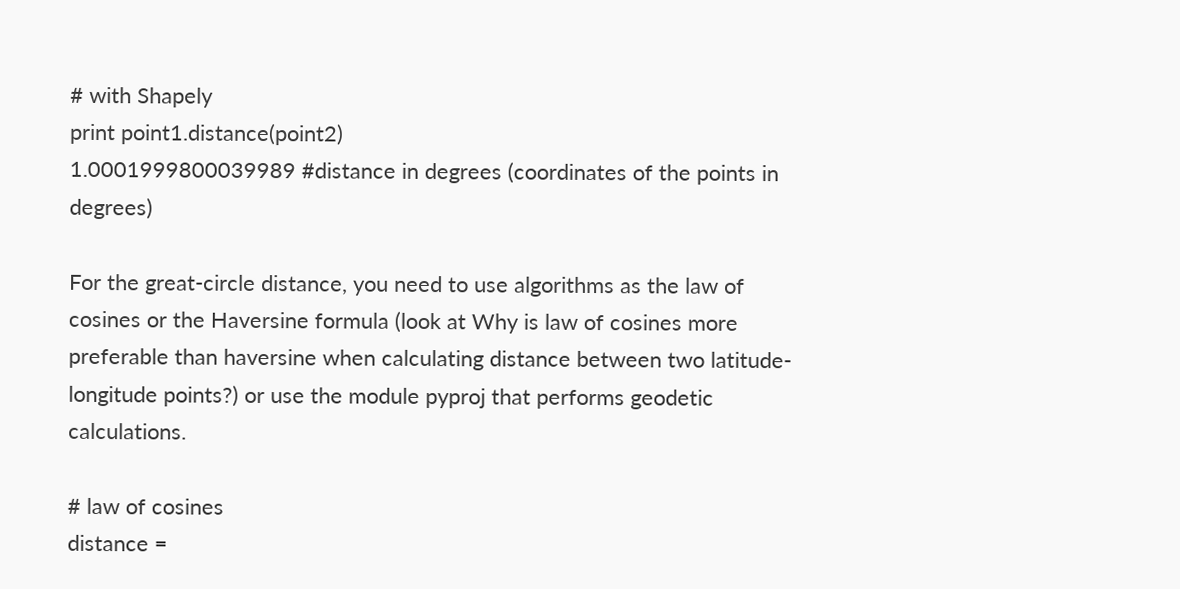# with Shapely
print point1.distance(point2)
1.0001999800039989 #distance in degrees (coordinates of the points in degrees)

For the great-circle distance, you need to use algorithms as the law of cosines or the Haversine formula (look at Why is law of cosines more preferable than haversine when calculating distance between two latitude-longitude points?) or use the module pyproj that performs geodetic calculations.

# law of cosines
distance =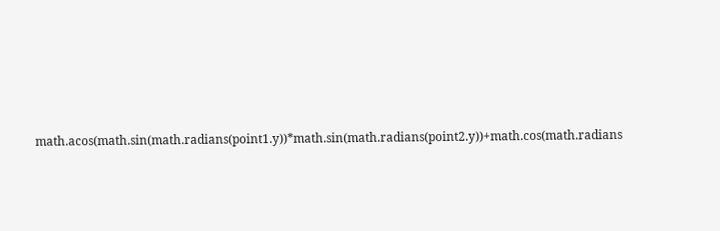math.acos(math.sin(math.radians(point1.y))*math.sin(math.radians(point2.y))+math.cos(math.radians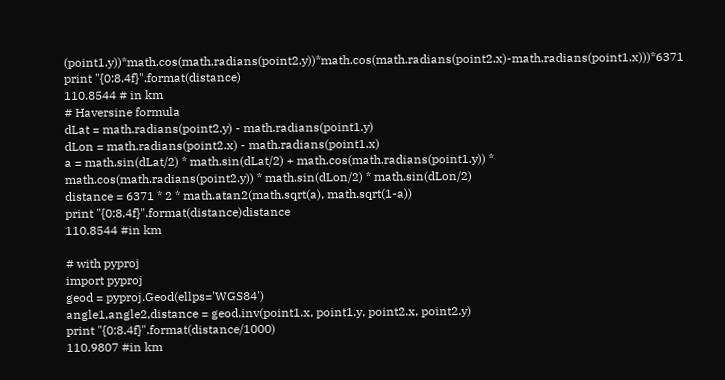(point1.y))*math.cos(math.radians(point2.y))*math.cos(math.radians(point2.x)-math.radians(point1.x)))*6371
print "{0:8.4f}".format(distance)
110.8544 # in km
# Haversine formula
dLat = math.radians(point2.y) - math.radians(point1.y)
dLon = math.radians(point2.x) - math.radians(point1.x)
a = math.sin(dLat/2) * math.sin(dLat/2) + math.cos(math.radians(point1.y)) * math.cos(math.radians(point2.y)) * math.sin(dLon/2) * math.sin(dLon/2)
distance = 6371 * 2 * math.atan2(math.sqrt(a), math.sqrt(1-a))
print "{0:8.4f}".format(distance)distance
110.8544 #in km

# with pyproj
import pyproj
geod = pyproj.Geod(ellps='WGS84')
angle1,angle2,distance = geod.inv(point1.x, point1.y, point2.x, point2.y)
print "{0:8.4f}".format(distance/1000)
110.9807 #in km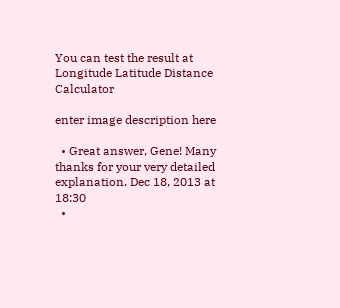You can test the result at Longitude Latitude Distance Calculator

enter image description here

  • Great answer, Gene! Many thanks for your very detailed explanation. Dec 18, 2013 at 18:30
  •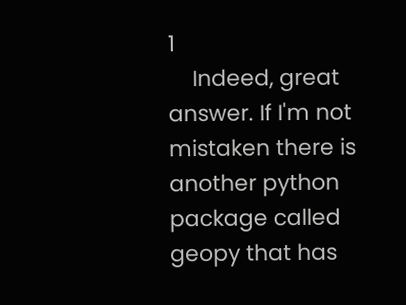1
    Indeed, great answer. If I'm not mistaken there is another python package called geopy that has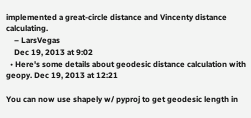implemented a great-circle distance and Vincenty distance calculating.
    – LarsVegas
    Dec 19, 2013 at 9:02
  • Here's some details about geodesic distance calculation with geopy. Dec 19, 2013 at 12:21

You can now use shapely w/ pyproj to get geodesic length in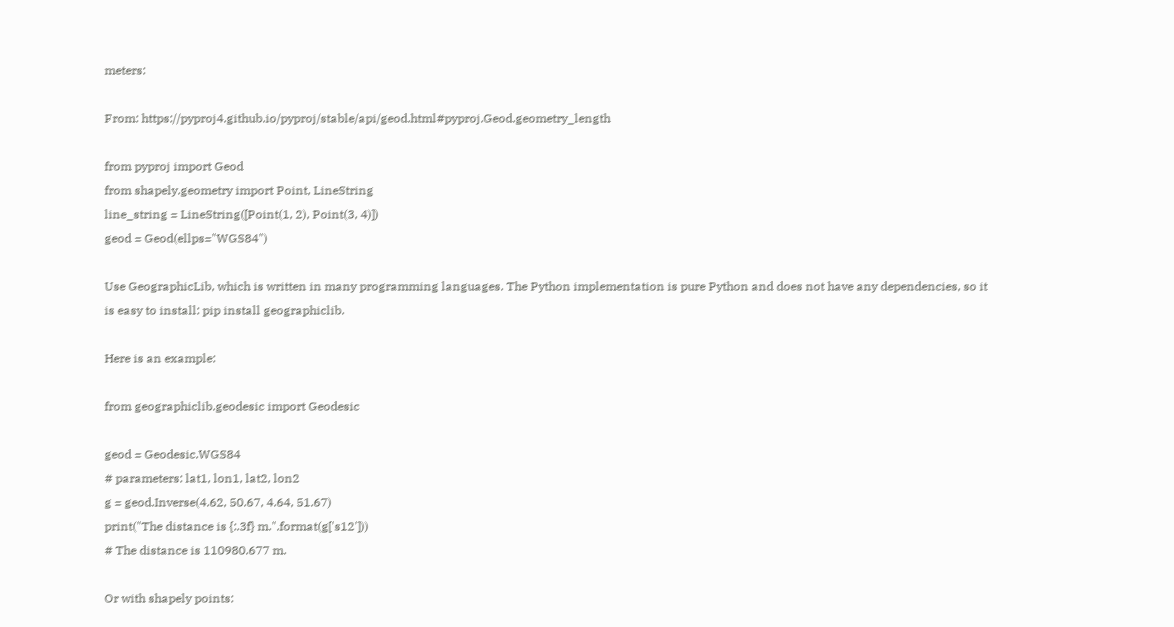meters:

From: https://pyproj4.github.io/pyproj/stable/api/geod.html#pyproj.Geod.geometry_length

from pyproj import Geod
from shapely.geometry import Point, LineString
line_string = LineString([Point(1, 2), Point(3, 4)])
geod = Geod(ellps="WGS84")

Use GeographicLib, which is written in many programming languages. The Python implementation is pure Python and does not have any dependencies, so it is easy to install: pip install geographiclib.

Here is an example:

from geographiclib.geodesic import Geodesic

geod = Geodesic.WGS84
# parameters: lat1, lon1, lat2, lon2
g = geod.Inverse(4.62, 50.67, 4.64, 51.67)
print("The distance is {:.3f} m.".format(g['s12']))
# The distance is 110980.677 m.

Or with shapely points: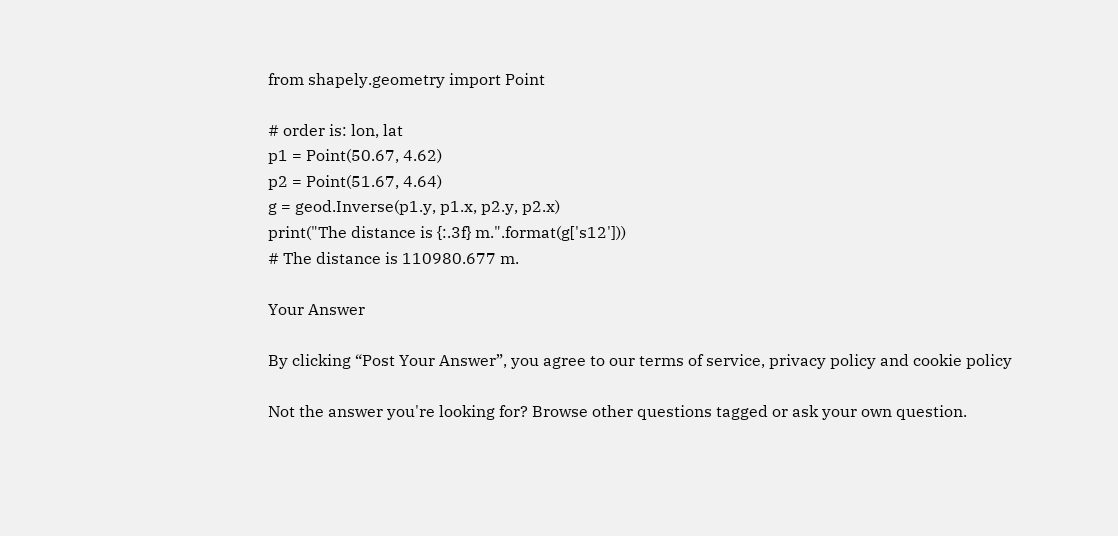from shapely.geometry import Point

# order is: lon, lat
p1 = Point(50.67, 4.62)
p2 = Point(51.67, 4.64)
g = geod.Inverse(p1.y, p1.x, p2.y, p2.x)
print("The distance is {:.3f} m.".format(g['s12']))
# The distance is 110980.677 m.

Your Answer

By clicking “Post Your Answer”, you agree to our terms of service, privacy policy and cookie policy

Not the answer you're looking for? Browse other questions tagged or ask your own question.